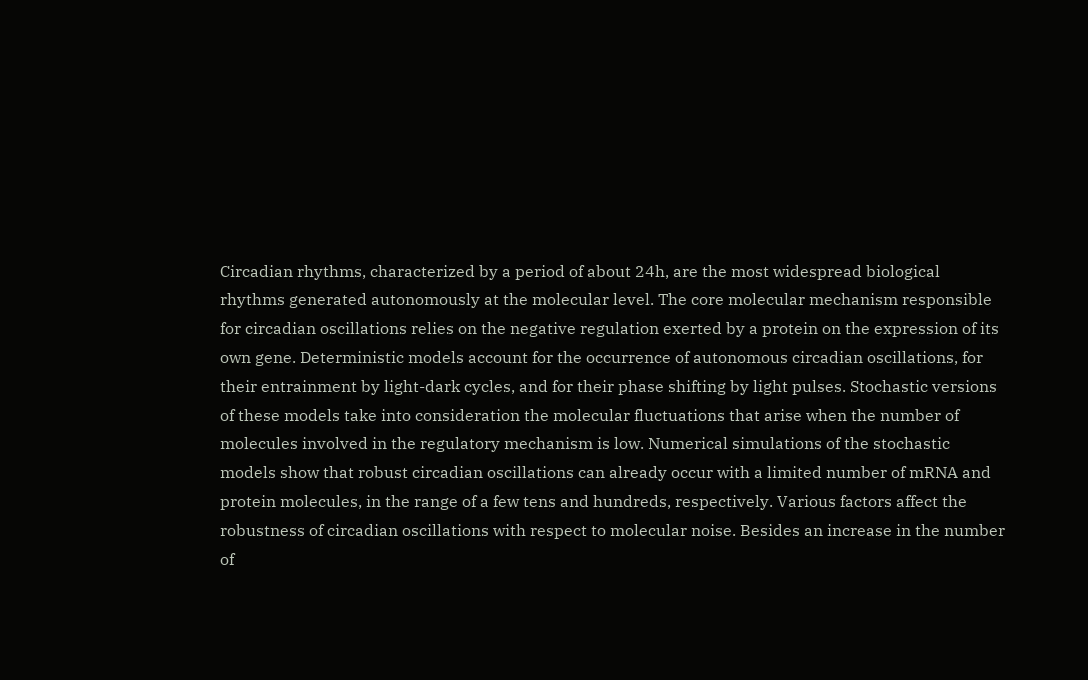Circadian rhythms, characterized by a period of about 24h, are the most widespread biological rhythms generated autonomously at the molecular level. The core molecular mechanism responsible for circadian oscillations relies on the negative regulation exerted by a protein on the expression of its own gene. Deterministic models account for the occurrence of autonomous circadian oscillations, for their entrainment by light-dark cycles, and for their phase shifting by light pulses. Stochastic versions of these models take into consideration the molecular fluctuations that arise when the number of molecules involved in the regulatory mechanism is low. Numerical simulations of the stochastic models show that robust circadian oscillations can already occur with a limited number of mRNA and protein molecules, in the range of a few tens and hundreds, respectively. Various factors affect the robustness of circadian oscillations with respect to molecular noise. Besides an increase in the number of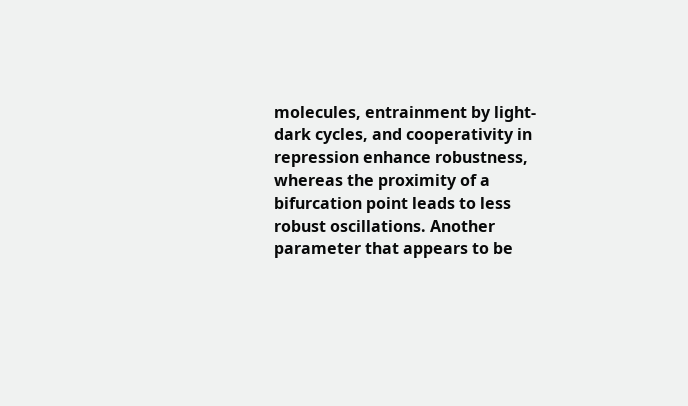molecules, entrainment by light-dark cycles, and cooperativity in repression enhance robustness, whereas the proximity of a bifurcation point leads to less robust oscillations. Another parameter that appears to be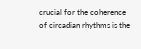crucial for the coherence of circadian rhythms is the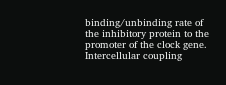binding/unbinding rate of the inhibitory protein to the promoter of the clock gene. Intercellular coupling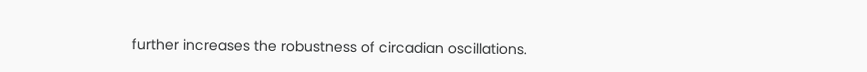further increases the robustness of circadian oscillations.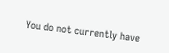You do not currently have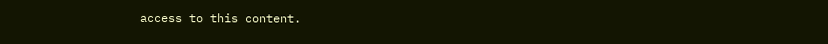access to this content.